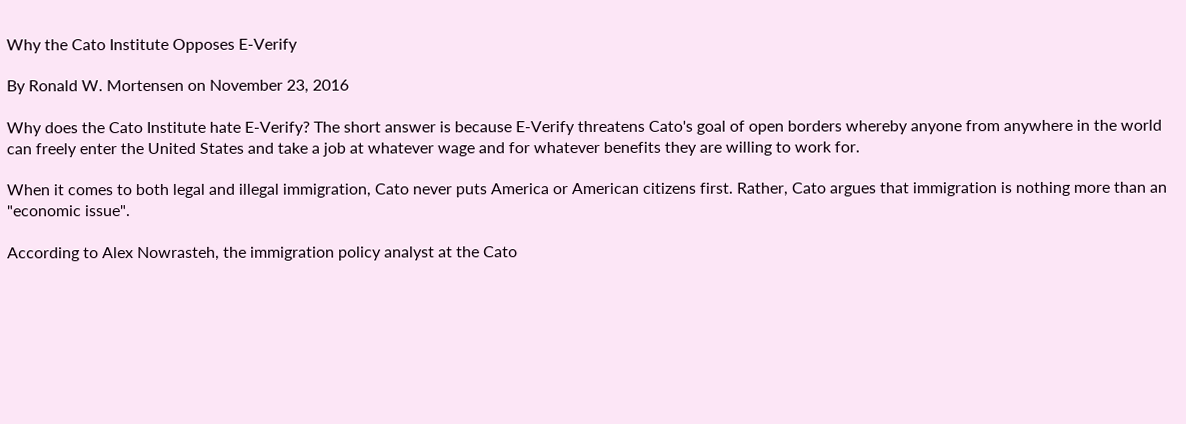Why the Cato Institute Opposes E-Verify

By Ronald W. Mortensen on November 23, 2016

Why does the Cato Institute hate E-Verify? The short answer is because E-Verify threatens Cato's goal of open borders whereby anyone from anywhere in the world can freely enter the United States and take a job at whatever wage and for whatever benefits they are willing to work for.

When it comes to both legal and illegal immigration, Cato never puts America or American citizens first. Rather, Cato argues that immigration is nothing more than an "economic issue".

According to Alex Nowrasteh, the immigration policy analyst at the Cato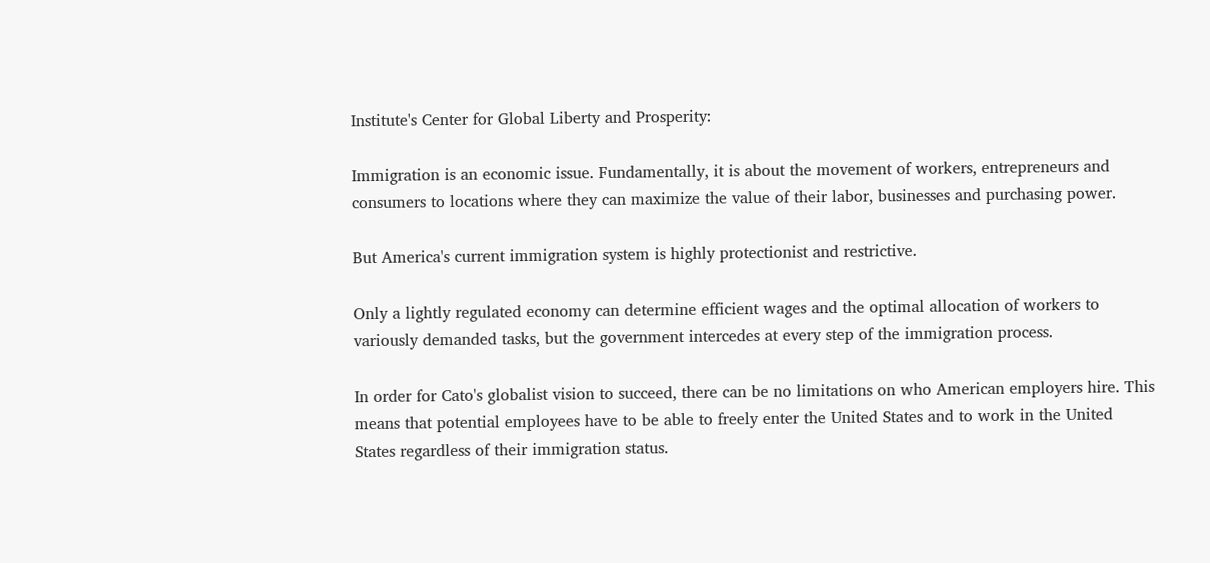Institute's Center for Global Liberty and Prosperity:

Immigration is an economic issue. Fundamentally, it is about the movement of workers, entrepreneurs and consumers to locations where they can maximize the value of their labor, businesses and purchasing power.

But America's current immigration system is highly protectionist and restrictive.

Only a lightly regulated economy can determine efficient wages and the optimal allocation of workers to variously demanded tasks, but the government intercedes at every step of the immigration process.

In order for Cato's globalist vision to succeed, there can be no limitations on who American employers hire. This means that potential employees have to be able to freely enter the United States and to work in the United States regardless of their immigration status.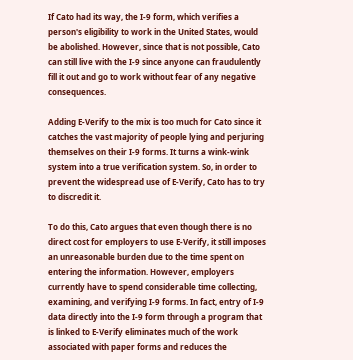If Cato had its way, the I-9 form, which verifies a person's eligibility to work in the United States, would be abolished. However, since that is not possible, Cato can still live with the I-9 since anyone can fraudulently fill it out and go to work without fear of any negative consequences.

Adding E-Verify to the mix is too much for Cato since it catches the vast majority of people lying and perjuring themselves on their I-9 forms. It turns a wink-wink system into a true verification system. So, in order to prevent the widespread use of E-Verify, Cato has to try to discredit it.

To do this, Cato argues that even though there is no direct cost for employers to use E-Verify, it still imposes an unreasonable burden due to the time spent on entering the information. However, employers currently have to spend considerable time collecting, examining, and verifying I-9 forms. In fact, entry of I-9 data directly into the I-9 form through a program that is linked to E-Verify eliminates much of the work associated with paper forms and reduces the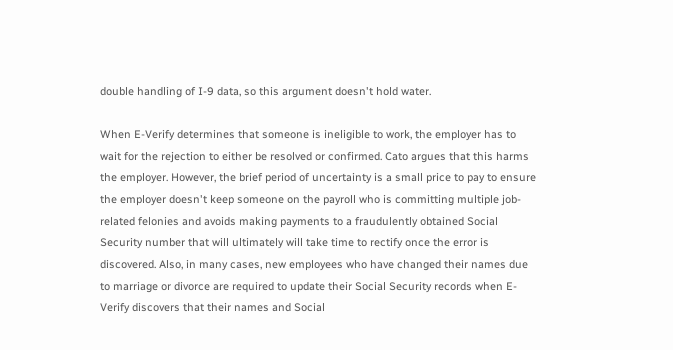double handling of I-9 data, so this argument doesn't hold water.

When E-Verify determines that someone is ineligible to work, the employer has to wait for the rejection to either be resolved or confirmed. Cato argues that this harms the employer. However, the brief period of uncertainty is a small price to pay to ensure the employer doesn't keep someone on the payroll who is committing multiple job-related felonies and avoids making payments to a fraudulently obtained Social Security number that will ultimately will take time to rectify once the error is discovered. Also, in many cases, new employees who have changed their names due to marriage or divorce are required to update their Social Security records when E-Verify discovers that their names and Social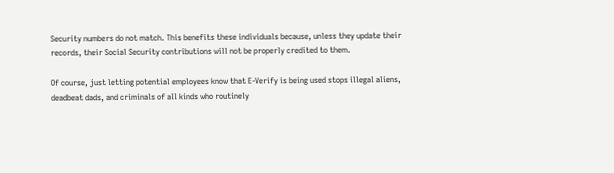Security numbers do not match. This benefits these individuals because, unless they update their records, their Social Security contributions will not be properly credited to them.

Of course, just letting potential employees know that E-Verify is being used stops illegal aliens, deadbeat dads, and criminals of all kinds who routinely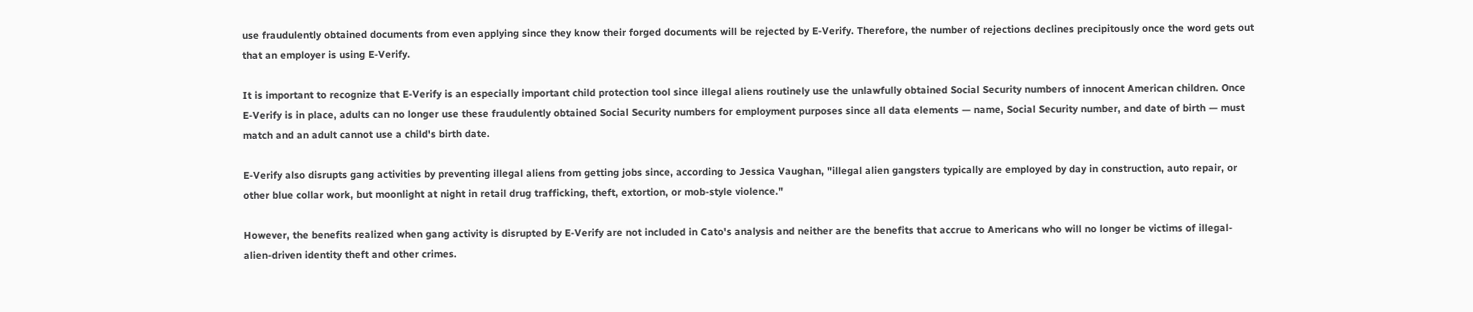use fraudulently obtained documents from even applying since they know their forged documents will be rejected by E-Verify. Therefore, the number of rejections declines precipitously once the word gets out that an employer is using E-Verify.

It is important to recognize that E-Verify is an especially important child protection tool since illegal aliens routinely use the unlawfully obtained Social Security numbers of innocent American children. Once E-Verify is in place, adults can no longer use these fraudulently obtained Social Security numbers for employment purposes since all data elements — name, Social Security number, and date of birth — must match and an adult cannot use a child's birth date.

E-Verify also disrupts gang activities by preventing illegal aliens from getting jobs since, according to Jessica Vaughan, "illegal alien gangsters typically are employed by day in construction, auto repair, or other blue collar work, but moonlight at night in retail drug trafficking, theft, extortion, or mob-style violence."

However, the benefits realized when gang activity is disrupted by E-Verify are not included in Cato's analysis and neither are the benefits that accrue to Americans who will no longer be victims of illegal-alien-driven identity theft and other crimes.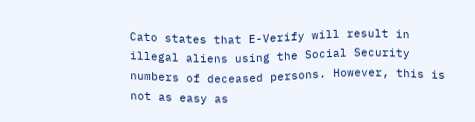Cato states that E-Verify will result in illegal aliens using the Social Security numbers of deceased persons. However, this is not as easy as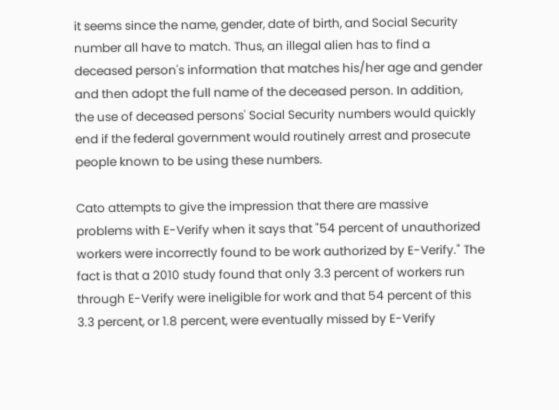it seems since the name, gender, date of birth, and Social Security number all have to match. Thus, an illegal alien has to find a deceased person's information that matches his/her age and gender and then adopt the full name of the deceased person. In addition, the use of deceased persons' Social Security numbers would quickly end if the federal government would routinely arrest and prosecute people known to be using these numbers.

Cato attempts to give the impression that there are massive problems with E-Verify when it says that "54 percent of unauthorized workers were incorrectly found to be work authorized by E-Verify." The fact is that a 2010 study found that only 3.3 percent of workers run through E-Verify were ineligible for work and that 54 percent of this 3.3 percent, or 1.8 percent, were eventually missed by E-Verify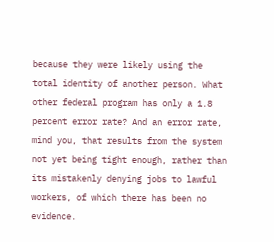because they were likely using the total identity of another person. What other federal program has only a 1.8 percent error rate? And an error rate, mind you, that results from the system not yet being tight enough, rather than its mistakenly denying jobs to lawful workers, of which there has been no evidence.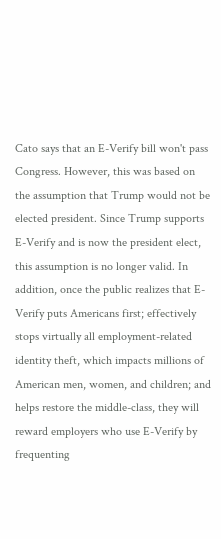Cato says that an E-Verify bill won't pass Congress. However, this was based on the assumption that Trump would not be elected president. Since Trump supports E-Verify and is now the president elect, this assumption is no longer valid. In addition, once the public realizes that E-Verify puts Americans first; effectively stops virtually all employment-related identity theft, which impacts millions of American men, women, and children; and helps restore the middle-class, they will reward employers who use E-Verify by frequenting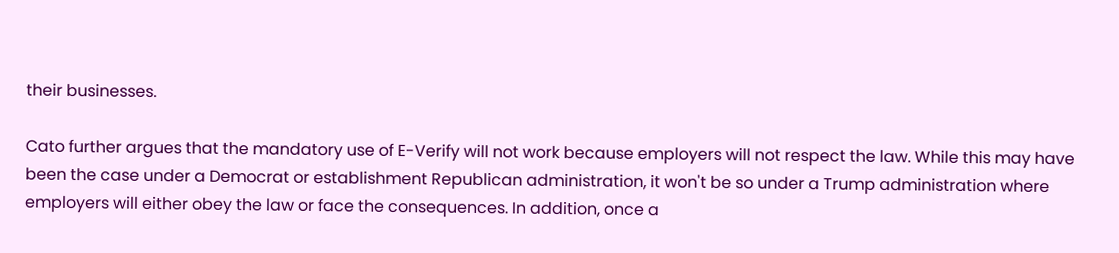their businesses.

Cato further argues that the mandatory use of E-Verify will not work because employers will not respect the law. While this may have been the case under a Democrat or establishment Republican administration, it won't be so under a Trump administration where employers will either obey the law or face the consequences. In addition, once a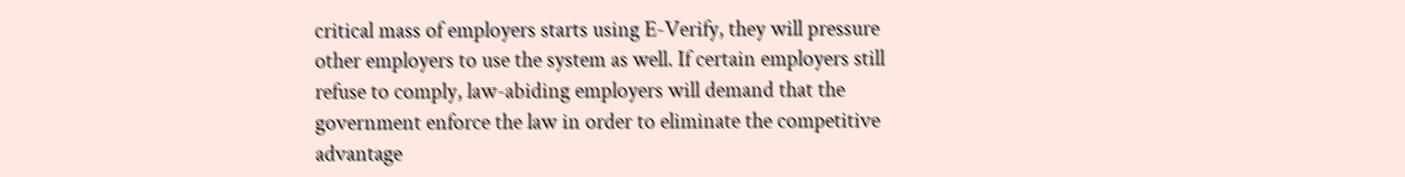critical mass of employers starts using E-Verify, they will pressure other employers to use the system as well. If certain employers still refuse to comply, law-abiding employers will demand that the government enforce the law in order to eliminate the competitive advantage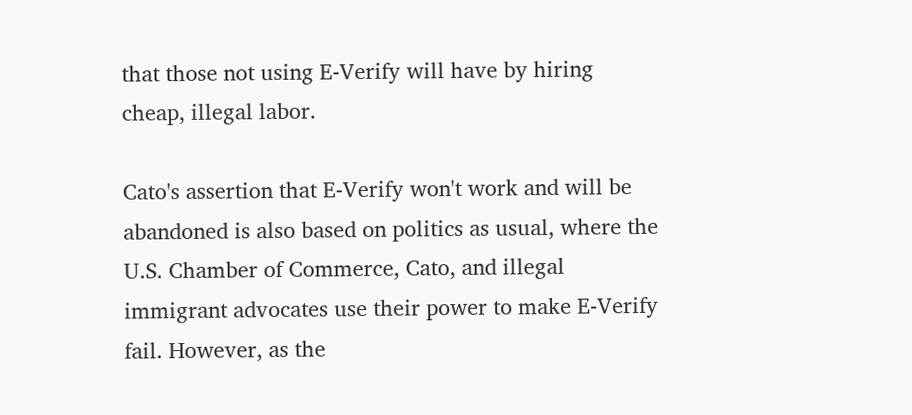that those not using E-Verify will have by hiring cheap, illegal labor.

Cato's assertion that E-Verify won't work and will be abandoned is also based on politics as usual, where the U.S. Chamber of Commerce, Cato, and illegal immigrant advocates use their power to make E-Verify fail. However, as the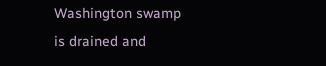Washington swamp is drained and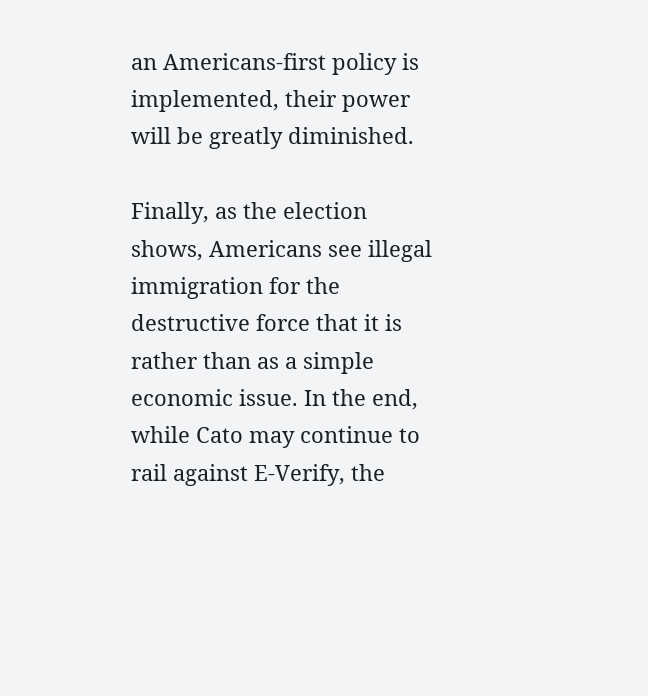an Americans-first policy is implemented, their power will be greatly diminished.

Finally, as the election shows, Americans see illegal immigration for the destructive force that it is rather than as a simple economic issue. In the end, while Cato may continue to rail against E-Verify, the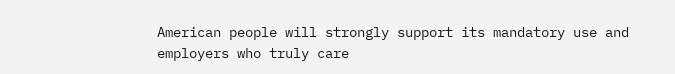American people will strongly support its mandatory use and employers who truly care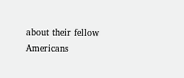about their fellow Americans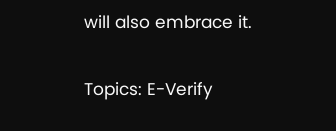will also embrace it.

Topics: E-Verify